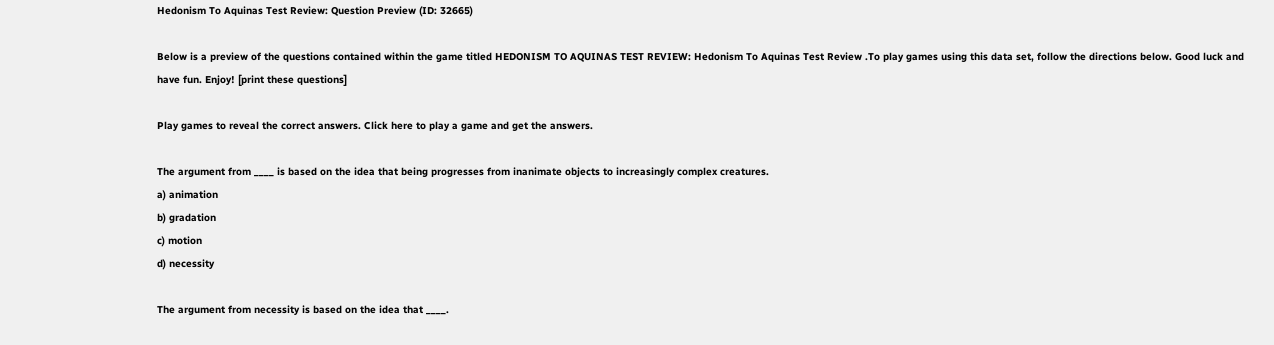Hedonism To Aquinas Test Review: Question Preview (ID: 32665)

Below is a preview of the questions contained within the game titled HEDONISM TO AQUINAS TEST REVIEW: Hedonism To Aquinas Test Review .To play games using this data set, follow the directions below. Good luck and have fun. Enjoy! [print these questions]

Play games to reveal the correct answers. Click here to play a game and get the answers.

The argument from ____ is based on the idea that being progresses from inanimate objects to increasingly complex creatures.
a) animation
b) gradation
c) motion
d) necessity

The argument from necessity is based on the idea that ____.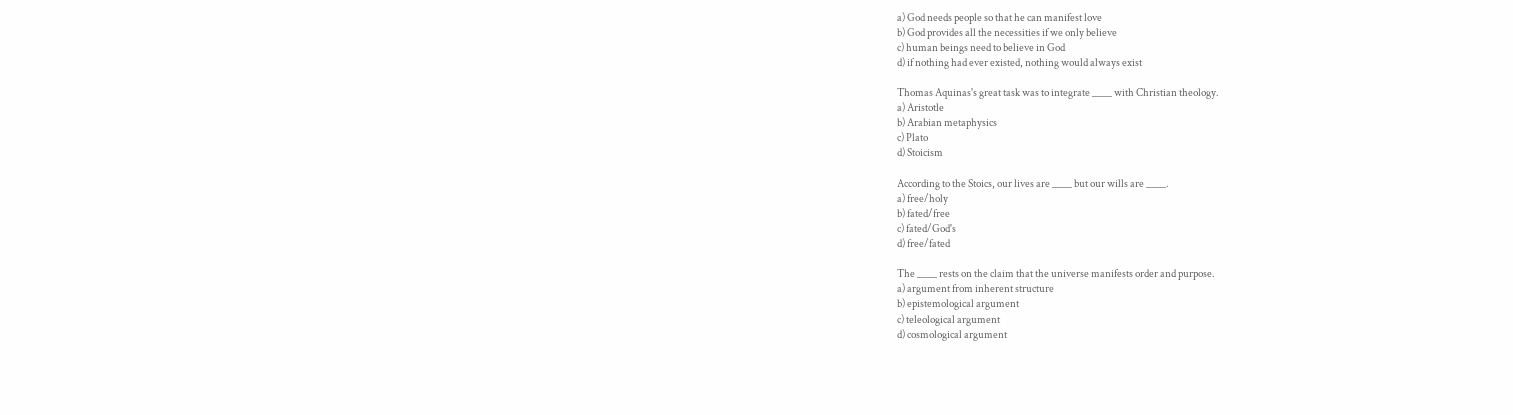a) God needs people so that he can manifest love
b) God provides all the necessities if we only believe
c) human beings need to believe in God
d) if nothing had ever existed, nothing would always exist

Thomas Aquinas's great task was to integrate ____ with Christian theology.
a) Aristotle
b) Arabian metaphysics
c) Plato
d) Stoicism

According to the Stoics, our lives are ____ but our wills are ____.
a) free/holy
b) fated/free
c) fated/God's
d) free/fated

The ____ rests on the claim that the universe manifests order and purpose.
a) argument from inherent structure
b) epistemological argument
c) teleological argument
d) cosmological argument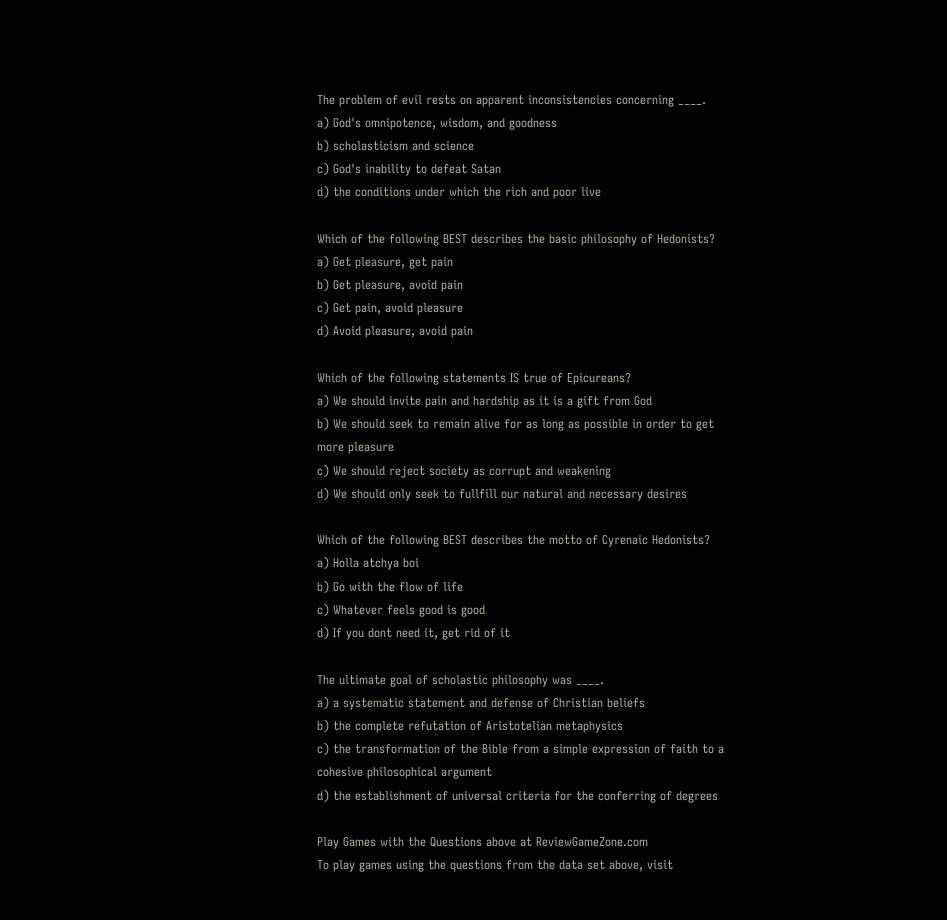The problem of evil rests on apparent inconsistencies concerning ____.
a) God's omnipotence, wisdom, and goodness
b) scholasticism and science
c) God's inability to defeat Satan
d) the conditions under which the rich and poor live

Which of the following BEST describes the basic philosophy of Hedonists?
a) Get pleasure, get pain
b) Get pleasure, avoid pain
c) Get pain, avoid pleasure
d) Avoid pleasure, avoid pain

Which of the following statements IS true of Epicureans?
a) We should invite pain and hardship as it is a gift from God
b) We should seek to remain alive for as long as possible in order to get more pleasure
c) We should reject society as corrupt and weakening
d) We should only seek to fullfill our natural and necessary desires

Which of the following BEST describes the motto of Cyrenaic Hedonists?
a) Holla atchya boi
b) Go with the flow of life
c) Whatever feels good is good
d) If you dont need it, get rid of it

The ultimate goal of scholastic philosophy was ____.
a) a systematic statement and defense of Christian beliefs
b) the complete refutation of Aristotelian metaphysics
c) the transformation of the Bible from a simple expression of faith to a cohesive philosophical argument
d) the establishment of universal criteria for the conferring of degrees

Play Games with the Questions above at ReviewGameZone.com
To play games using the questions from the data set above, visit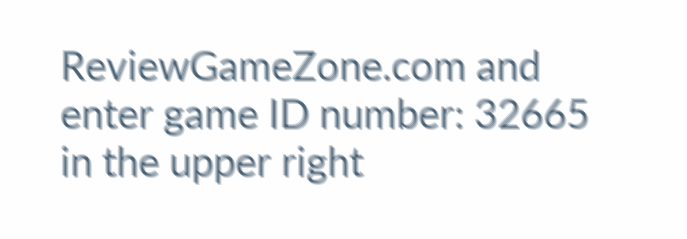ReviewGameZone.com and enter game ID number: 32665 in the upper right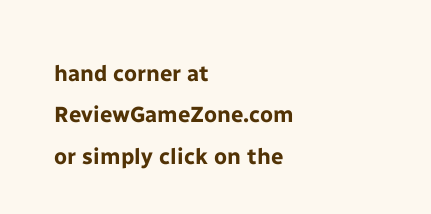hand corner at ReviewGameZone.com or simply click on the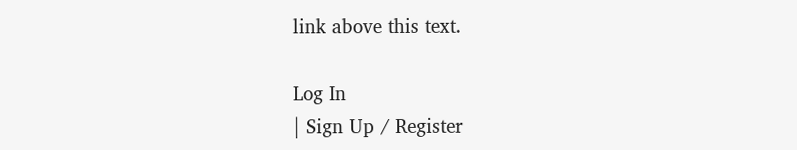link above this text.

Log In
| Sign Up / Register